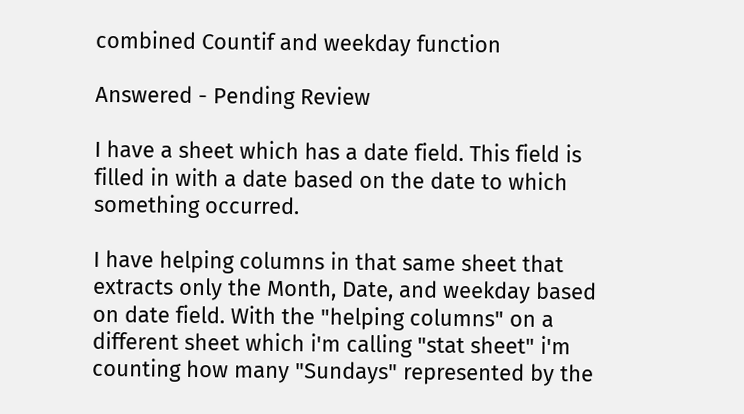combined Countif and weekday function

Answered - Pending Review

I have a sheet which has a date field. This field is filled in with a date based on the date to which something occurred.

I have helping columns in that same sheet that extracts only the Month, Date, and weekday based on date field. With the "helping columns" on a different sheet which i'm calling "stat sheet" i'm counting how many "Sundays" represented by the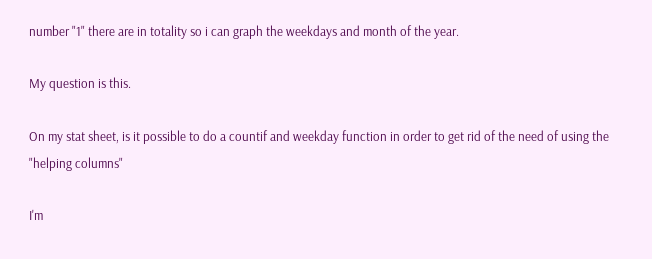number "1" there are in totality so i can graph the weekdays and month of the year.

My question is this.

On my stat sheet, is it possible to do a countif and weekday function in order to get rid of the need of using the "helping columns"

I'm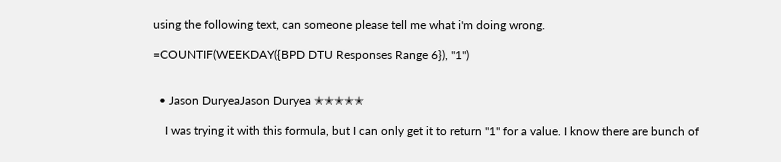using the following text, can someone please tell me what i'm doing wrong.

=COUNTIF(WEEKDAY({BPD DTU Responses Range 6}), "1")


  • Jason DuryeaJason Duryea ✭✭✭✭✭

    I was trying it with this formula, but I can only get it to return "1" for a value. I know there are bunch of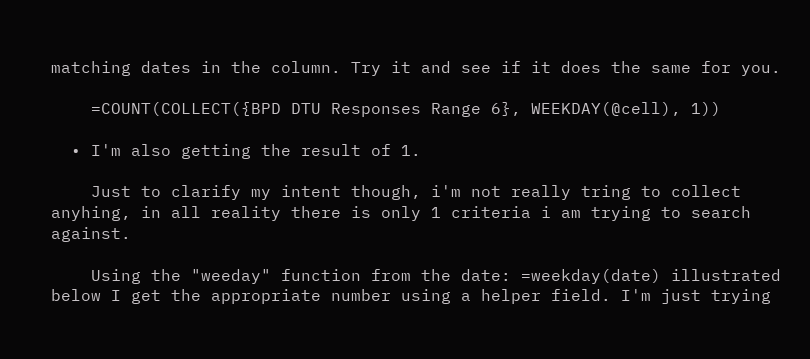matching dates in the column. Try it and see if it does the same for you.

    =COUNT(COLLECT({BPD DTU Responses Range 6}, WEEKDAY(@cell), 1))

  • I'm also getting the result of 1.

    Just to clarify my intent though, i'm not really tring to collect anyhing, in all reality there is only 1 criteria i am trying to search against.

    Using the "weeday" function from the date: =weekday(date) illustrated below I get the appropriate number using a helper field. I'm just trying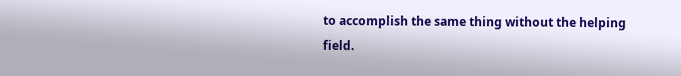to accomplish the same thing without the helping field.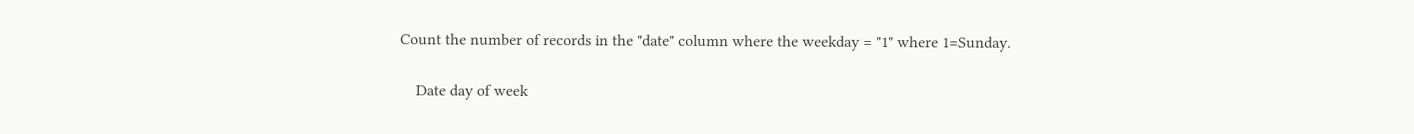Count the number of records in the "date" column where the weekday = "1" where 1=Sunday.

    Date day of week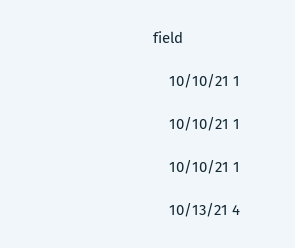field

    10/10/21 1

    10/10/21 1

    10/10/21 1

    10/13/21 4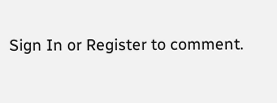Sign In or Register to comment.